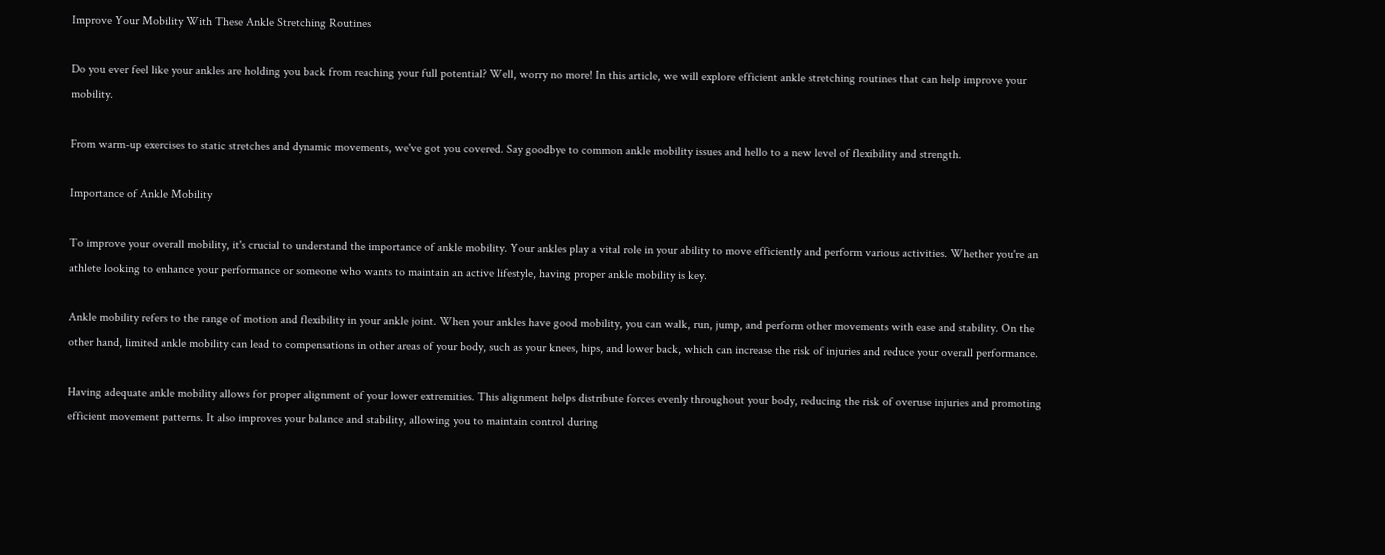Improve Your Mobility With These Ankle Stretching Routines

Do you ever feel like your ankles are holding you back from reaching your full potential? Well, worry no more! In this article, we will explore efficient ankle stretching routines that can help improve your mobility.

From warm-up exercises to static stretches and dynamic movements, we've got you covered. Say goodbye to common ankle mobility issues and hello to a new level of flexibility and strength.

Importance of Ankle Mobility

To improve your overall mobility, it's crucial to understand the importance of ankle mobility. Your ankles play a vital role in your ability to move efficiently and perform various activities. Whether you're an athlete looking to enhance your performance or someone who wants to maintain an active lifestyle, having proper ankle mobility is key.

Ankle mobility refers to the range of motion and flexibility in your ankle joint. When your ankles have good mobility, you can walk, run, jump, and perform other movements with ease and stability. On the other hand, limited ankle mobility can lead to compensations in other areas of your body, such as your knees, hips, and lower back, which can increase the risk of injuries and reduce your overall performance.

Having adequate ankle mobility allows for proper alignment of your lower extremities. This alignment helps distribute forces evenly throughout your body, reducing the risk of overuse injuries and promoting efficient movement patterns. It also improves your balance and stability, allowing you to maintain control during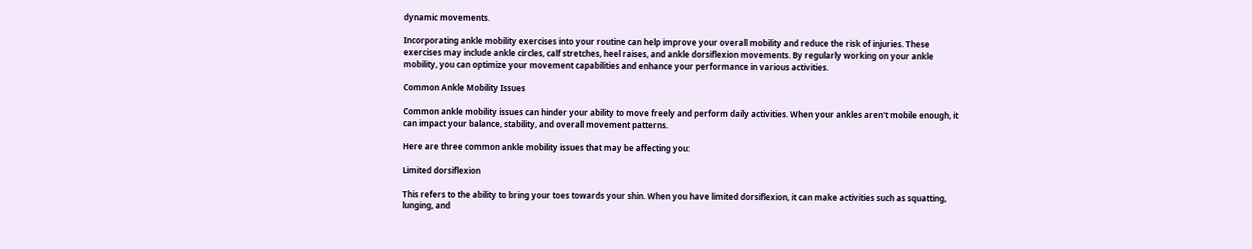dynamic movements.

Incorporating ankle mobility exercises into your routine can help improve your overall mobility and reduce the risk of injuries. These exercises may include ankle circles, calf stretches, heel raises, and ankle dorsiflexion movements. By regularly working on your ankle mobility, you can optimize your movement capabilities and enhance your performance in various activities.

Common Ankle Mobility Issues

Common ankle mobility issues can hinder your ability to move freely and perform daily activities. When your ankles aren't mobile enough, it can impact your balance, stability, and overall movement patterns.

Here are three common ankle mobility issues that may be affecting you:

Limited dorsiflexion

This refers to the ability to bring your toes towards your shin. When you have limited dorsiflexion, it can make activities such as squatting, lunging, and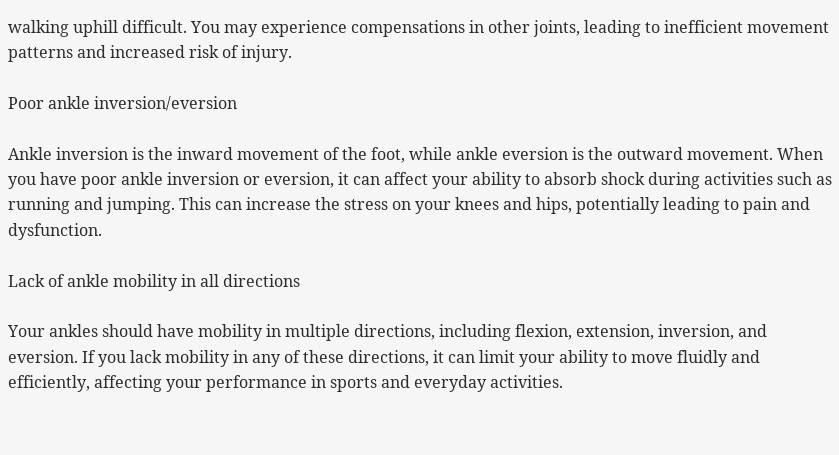walking uphill difficult. You may experience compensations in other joints, leading to inefficient movement patterns and increased risk of injury.

Poor ankle inversion/eversion

Ankle inversion is the inward movement of the foot, while ankle eversion is the outward movement. When you have poor ankle inversion or eversion, it can affect your ability to absorb shock during activities such as running and jumping. This can increase the stress on your knees and hips, potentially leading to pain and dysfunction.

Lack of ankle mobility in all directions

Your ankles should have mobility in multiple directions, including flexion, extension, inversion, and eversion. If you lack mobility in any of these directions, it can limit your ability to move fluidly and efficiently, affecting your performance in sports and everyday activities.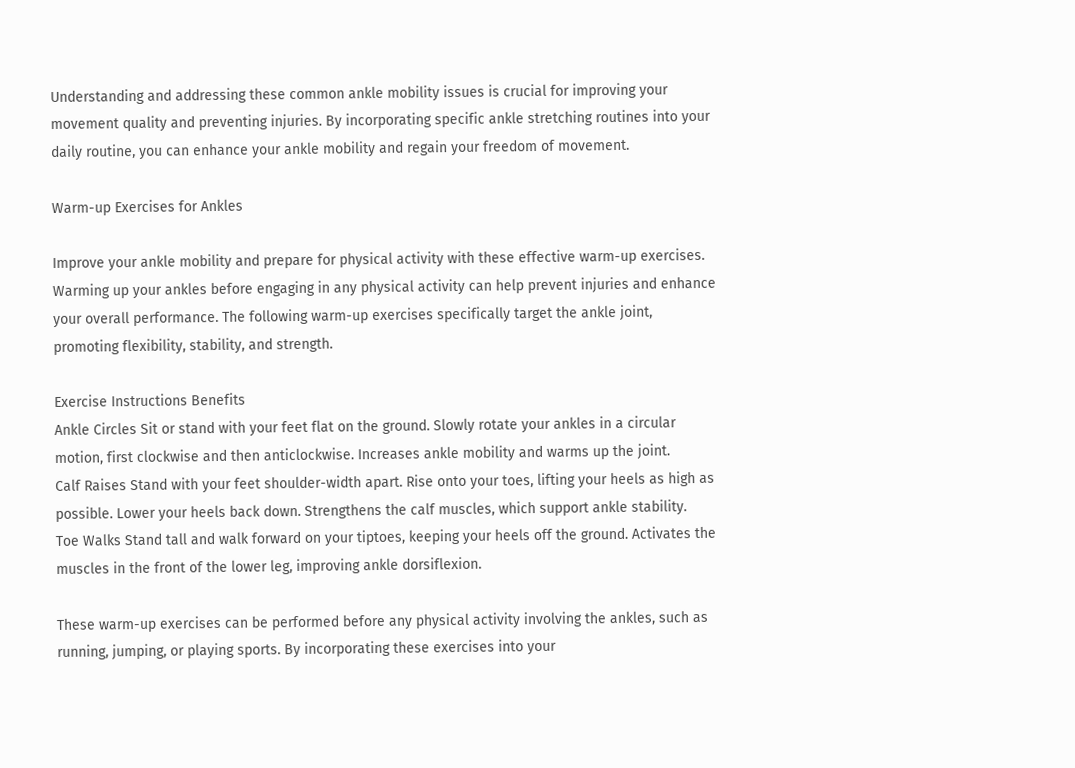Understanding and addressing these common ankle mobility issues is crucial for improving your movement quality and preventing injuries. By incorporating specific ankle stretching routines into your daily routine, you can enhance your ankle mobility and regain your freedom of movement.

Warm-up Exercises for Ankles

Improve your ankle mobility and prepare for physical activity with these effective warm-up exercises. Warming up your ankles before engaging in any physical activity can help prevent injuries and enhance your overall performance. The following warm-up exercises specifically target the ankle joint, promoting flexibility, stability, and strength.

Exercise Instructions Benefits
Ankle Circles Sit or stand with your feet flat on the ground. Slowly rotate your ankles in a circular motion, first clockwise and then anticlockwise. Increases ankle mobility and warms up the joint.
Calf Raises Stand with your feet shoulder-width apart. Rise onto your toes, lifting your heels as high as possible. Lower your heels back down. Strengthens the calf muscles, which support ankle stability.
Toe Walks Stand tall and walk forward on your tiptoes, keeping your heels off the ground. Activates the muscles in the front of the lower leg, improving ankle dorsiflexion.

These warm-up exercises can be performed before any physical activity involving the ankles, such as running, jumping, or playing sports. By incorporating these exercises into your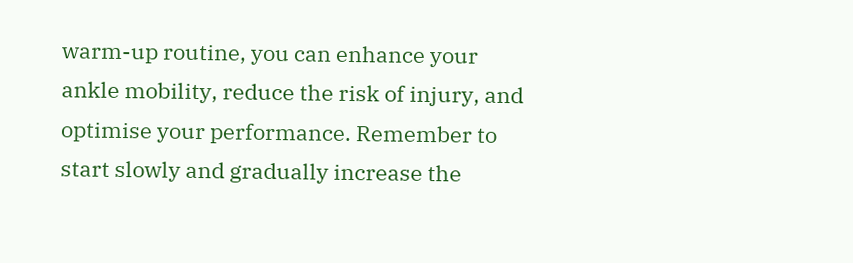warm-up routine, you can enhance your ankle mobility, reduce the risk of injury, and optimise your performance. Remember to start slowly and gradually increase the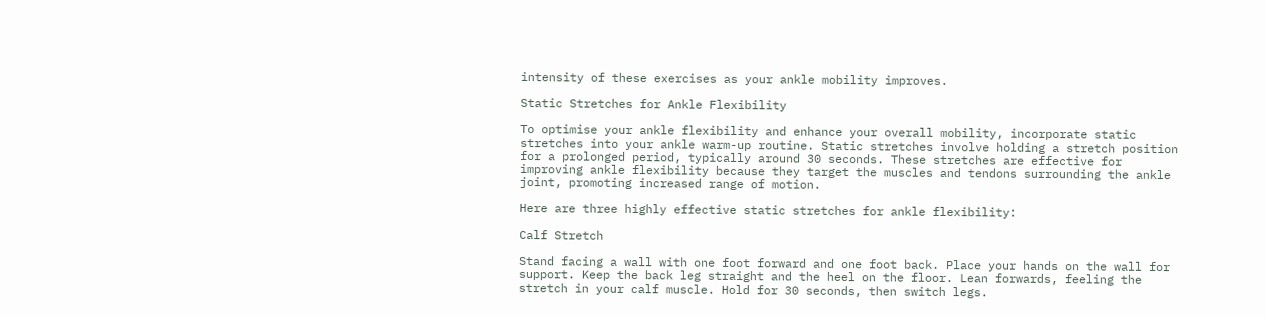intensity of these exercises as your ankle mobility improves.

Static Stretches for Ankle Flexibility

To optimise your ankle flexibility and enhance your overall mobility, incorporate static stretches into your ankle warm-up routine. Static stretches involve holding a stretch position for a prolonged period, typically around 30 seconds. These stretches are effective for improving ankle flexibility because they target the muscles and tendons surrounding the ankle joint, promoting increased range of motion.

Here are three highly effective static stretches for ankle flexibility:

Calf Stretch

Stand facing a wall with one foot forward and one foot back. Place your hands on the wall for support. Keep the back leg straight and the heel on the floor. Lean forwards, feeling the stretch in your calf muscle. Hold for 30 seconds, then switch legs.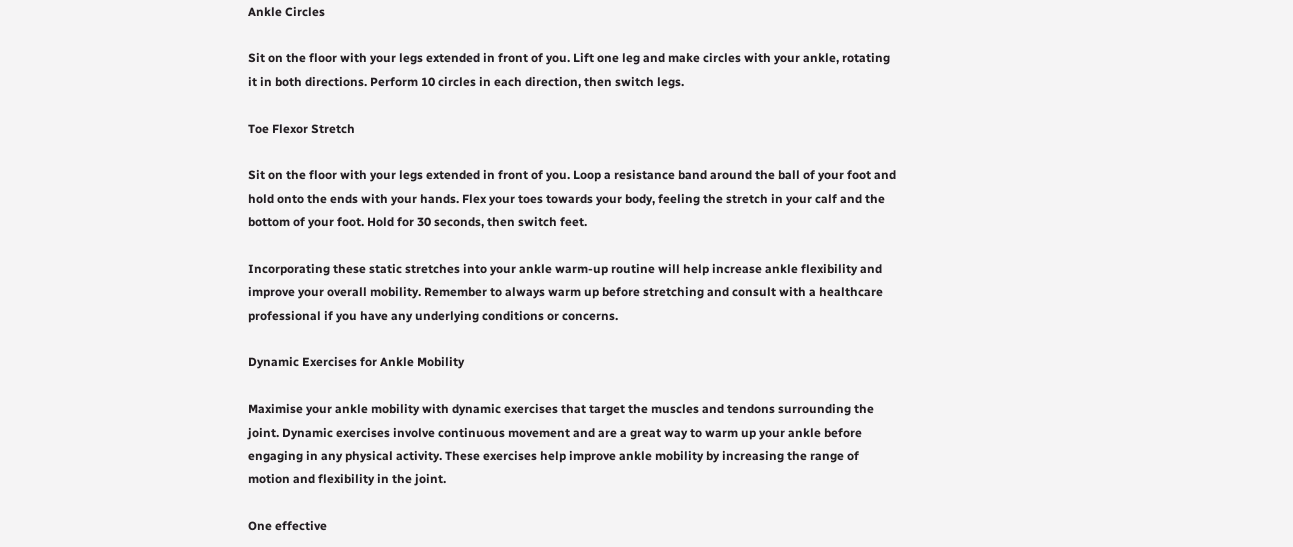Ankle Circles

Sit on the floor with your legs extended in front of you. Lift one leg and make circles with your ankle, rotating it in both directions. Perform 10 circles in each direction, then switch legs.

Toe Flexor Stretch

Sit on the floor with your legs extended in front of you. Loop a resistance band around the ball of your foot and hold onto the ends with your hands. Flex your toes towards your body, feeling the stretch in your calf and the bottom of your foot. Hold for 30 seconds, then switch feet.

Incorporating these static stretches into your ankle warm-up routine will help increase ankle flexibility and improve your overall mobility. Remember to always warm up before stretching and consult with a healthcare professional if you have any underlying conditions or concerns.

Dynamic Exercises for Ankle Mobility

Maximise your ankle mobility with dynamic exercises that target the muscles and tendons surrounding the joint. Dynamic exercises involve continuous movement and are a great way to warm up your ankle before engaging in any physical activity. These exercises help improve ankle mobility by increasing the range of motion and flexibility in the joint.

One effective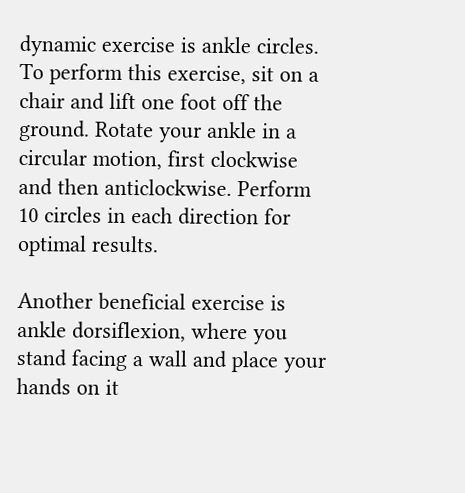dynamic exercise is ankle circles. To perform this exercise, sit on a chair and lift one foot off the ground. Rotate your ankle in a circular motion, first clockwise and then anticlockwise. Perform 10 circles in each direction for optimal results.

Another beneficial exercise is ankle dorsiflexion, where you stand facing a wall and place your hands on it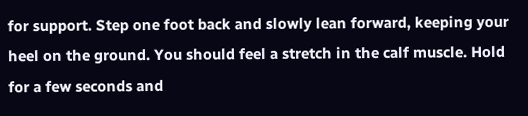for support. Step one foot back and slowly lean forward, keeping your heel on the ground. You should feel a stretch in the calf muscle. Hold for a few seconds and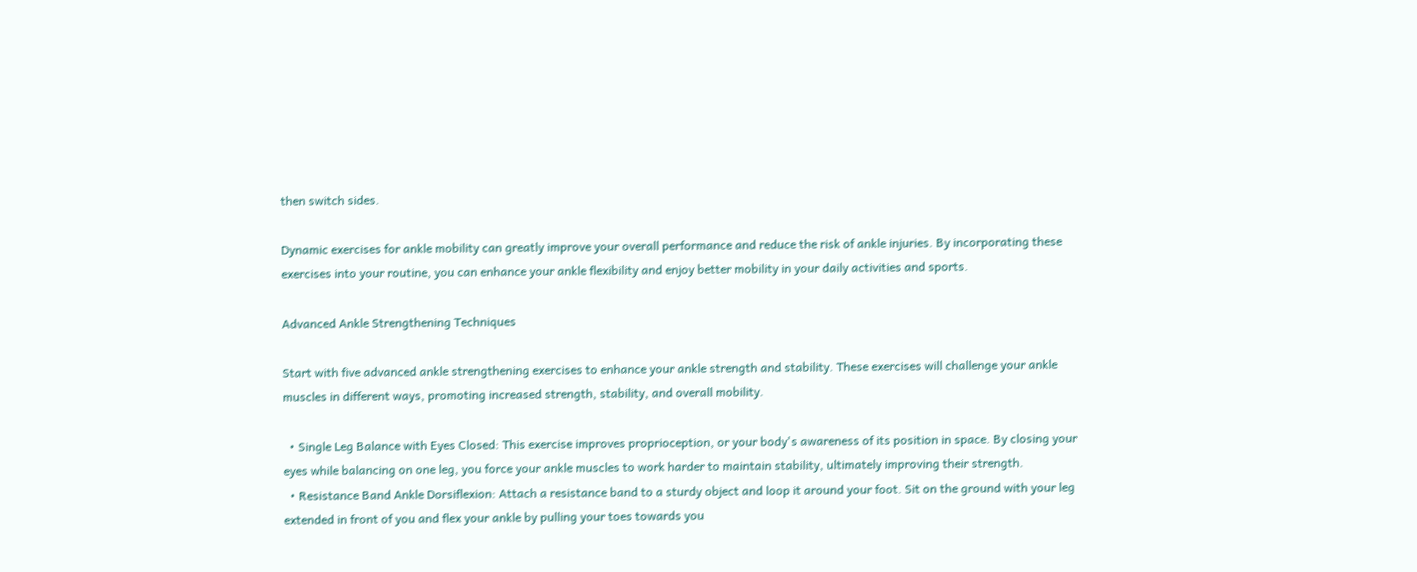then switch sides.

Dynamic exercises for ankle mobility can greatly improve your overall performance and reduce the risk of ankle injuries. By incorporating these exercises into your routine, you can enhance your ankle flexibility and enjoy better mobility in your daily activities and sports.

Advanced Ankle Strengthening Techniques

Start with five advanced ankle strengthening exercises to enhance your ankle strength and stability. These exercises will challenge your ankle muscles in different ways, promoting increased strength, stability, and overall mobility.

  • Single Leg Balance with Eyes Closed: This exercise improves proprioception, or your body's awareness of its position in space. By closing your eyes while balancing on one leg, you force your ankle muscles to work harder to maintain stability, ultimately improving their strength.
  • Resistance Band Ankle Dorsiflexion: Attach a resistance band to a sturdy object and loop it around your foot. Sit on the ground with your leg extended in front of you and flex your ankle by pulling your toes towards you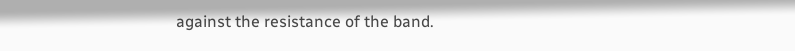against the resistance of the band.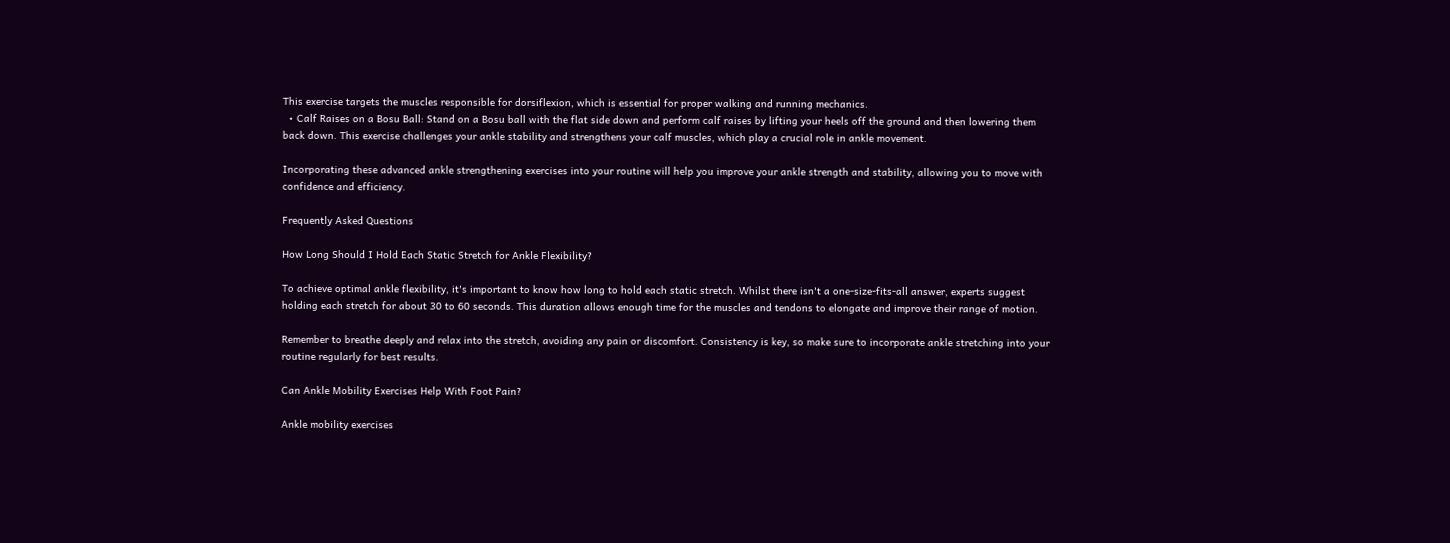This exercise targets the muscles responsible for dorsiflexion, which is essential for proper walking and running mechanics.
  • Calf Raises on a Bosu Ball: Stand on a Bosu ball with the flat side down and perform calf raises by lifting your heels off the ground and then lowering them back down. This exercise challenges your ankle stability and strengthens your calf muscles, which play a crucial role in ankle movement.

Incorporating these advanced ankle strengthening exercises into your routine will help you improve your ankle strength and stability, allowing you to move with confidence and efficiency.

Frequently Asked Questions

How Long Should I Hold Each Static Stretch for Ankle Flexibility?

To achieve optimal ankle flexibility, it's important to know how long to hold each static stretch. Whilst there isn't a one-size-fits-all answer, experts suggest holding each stretch for about 30 to 60 seconds. This duration allows enough time for the muscles and tendons to elongate and improve their range of motion.

Remember to breathe deeply and relax into the stretch, avoiding any pain or discomfort. Consistency is key, so make sure to incorporate ankle stretching into your routine regularly for best results.

Can Ankle Mobility Exercises Help With Foot Pain?

Ankle mobility exercises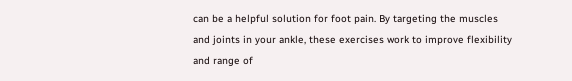can be a helpful solution for foot pain. By targeting the muscles and joints in your ankle, these exercises work to improve flexibility and range of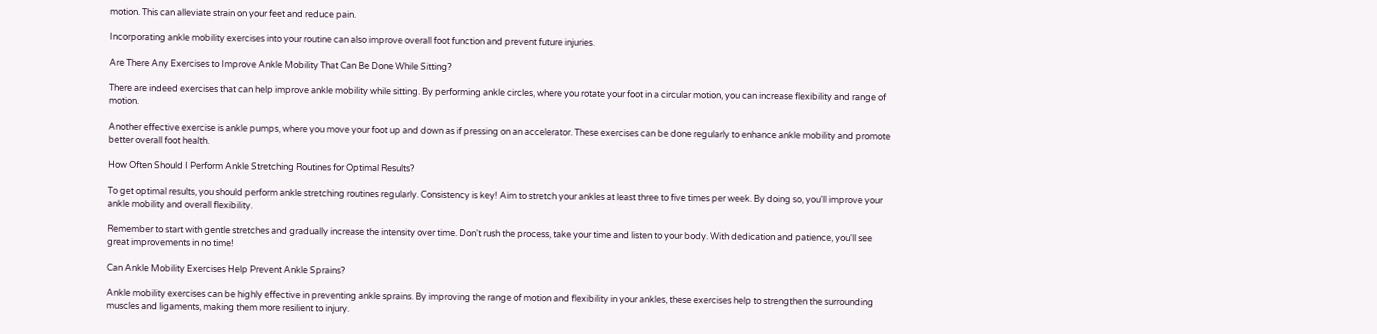motion. This can alleviate strain on your feet and reduce pain.

Incorporating ankle mobility exercises into your routine can also improve overall foot function and prevent future injuries.

Are There Any Exercises to Improve Ankle Mobility That Can Be Done While Sitting?

There are indeed exercises that can help improve ankle mobility while sitting. By performing ankle circles, where you rotate your foot in a circular motion, you can increase flexibility and range of motion.

Another effective exercise is ankle pumps, where you move your foot up and down as if pressing on an accelerator. These exercises can be done regularly to enhance ankle mobility and promote better overall foot health.

How Often Should I Perform Ankle Stretching Routines for Optimal Results?

To get optimal results, you should perform ankle stretching routines regularly. Consistency is key! Aim to stretch your ankles at least three to five times per week. By doing so, you'll improve your ankle mobility and overall flexibility.

Remember to start with gentle stretches and gradually increase the intensity over time. Don't rush the process, take your time and listen to your body. With dedication and patience, you'll see great improvements in no time!

Can Ankle Mobility Exercises Help Prevent Ankle Sprains?

Ankle mobility exercises can be highly effective in preventing ankle sprains. By improving the range of motion and flexibility in your ankles, these exercises help to strengthen the surrounding muscles and ligaments, making them more resilient to injury.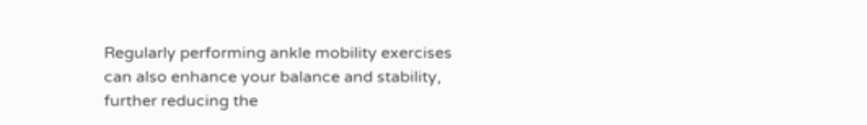Regularly performing ankle mobility exercises can also enhance your balance and stability, further reducing the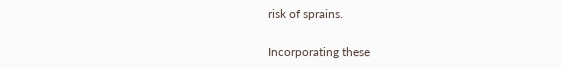risk of sprains.

Incorporating these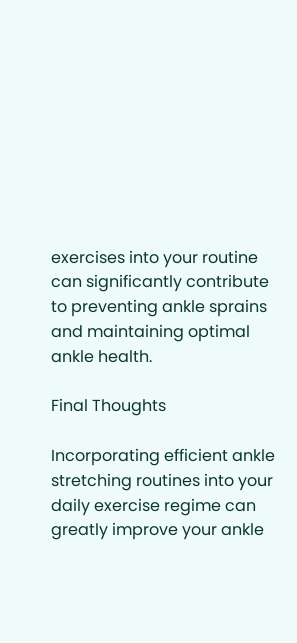exercises into your routine can significantly contribute to preventing ankle sprains and maintaining optimal ankle health.

Final Thoughts

Incorporating efficient ankle stretching routines into your daily exercise regime can greatly improve your ankle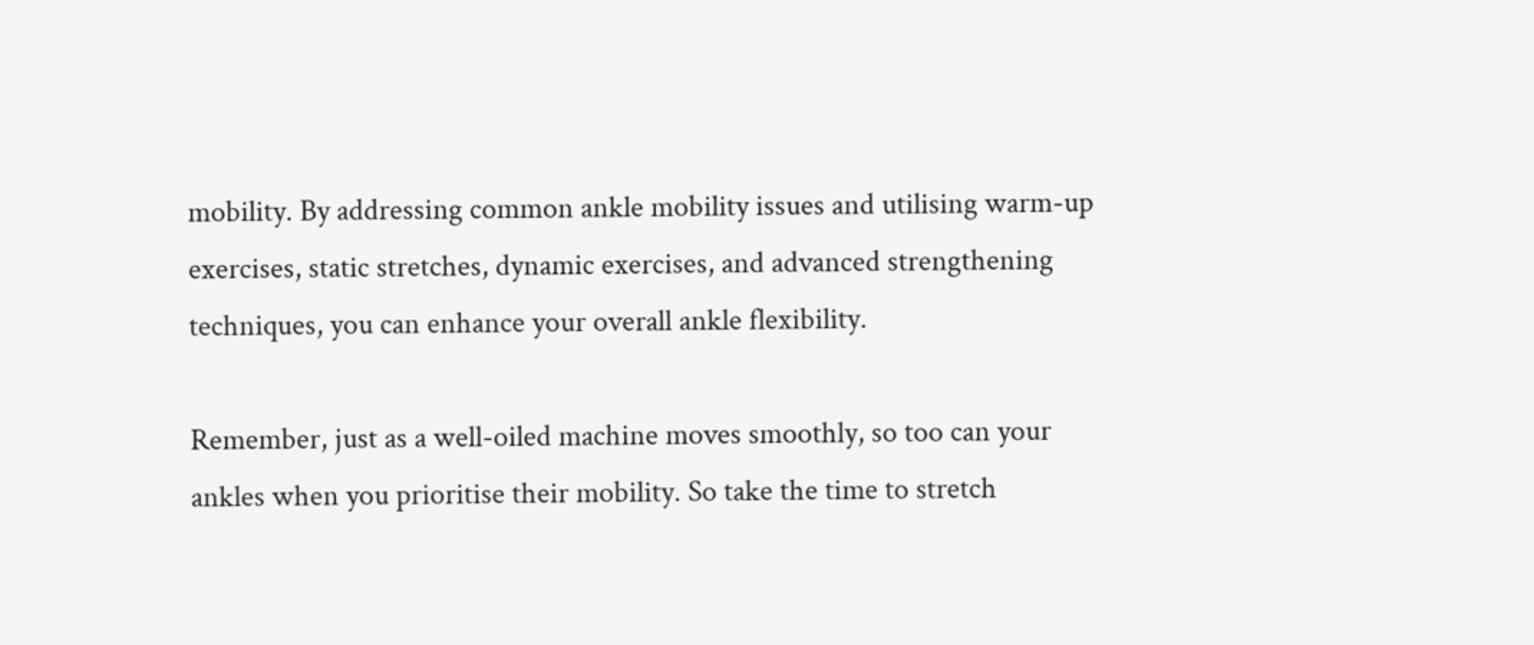mobility. By addressing common ankle mobility issues and utilising warm-up exercises, static stretches, dynamic exercises, and advanced strengthening techniques, you can enhance your overall ankle flexibility.

Remember, just as a well-oiled machine moves smoothly, so too can your ankles when you prioritise their mobility. So take the time to stretch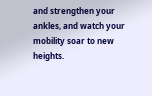and strengthen your ankles, and watch your mobility soar to new heights.